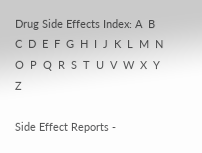Drug Side Effects Index: A  B  C  D  E  F  G  H  I  J  K  L  M  N  O  P  Q  R  S  T  U  V  W  X  Y  Z

Side Effect Reports -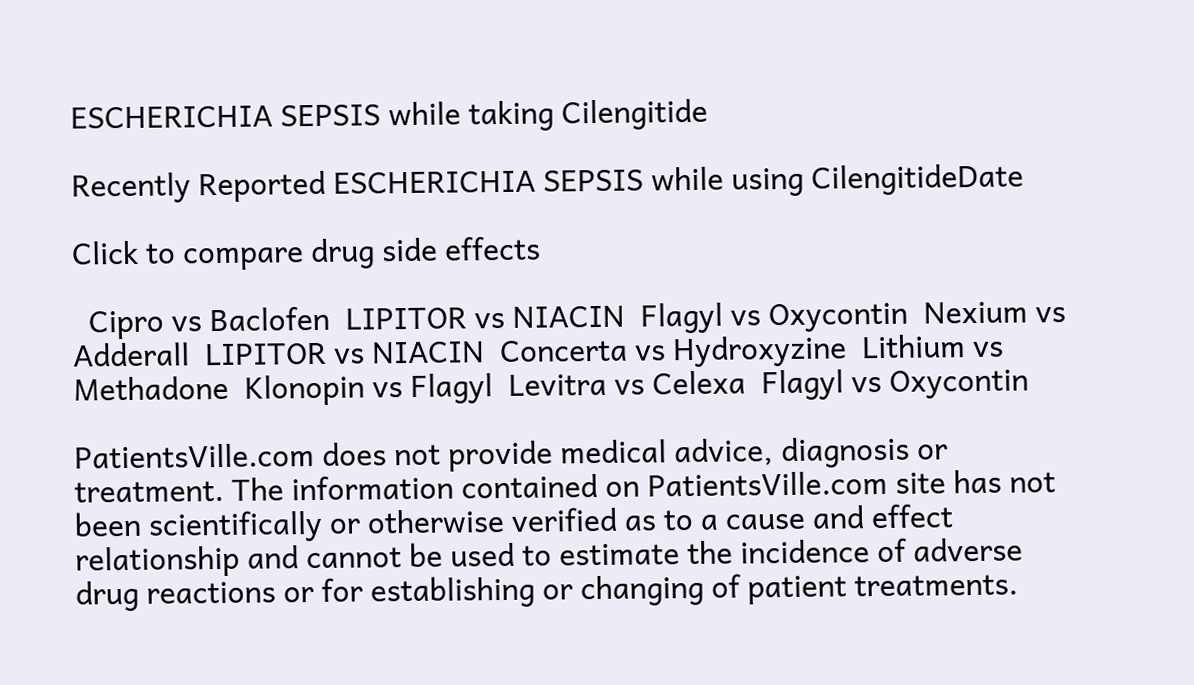ESCHERICHIA SEPSIS while taking Cilengitide

Recently Reported ESCHERICHIA SEPSIS while using CilengitideDate

Click to compare drug side effects

  Cipro vs Baclofen  LIPITOR vs NIACIN  Flagyl vs Oxycontin  Nexium vs Adderall  LIPITOR vs NIACIN  Concerta vs Hydroxyzine  Lithium vs Methadone  Klonopin vs Flagyl  Levitra vs Celexa  Flagyl vs Oxycontin

PatientsVille.com does not provide medical advice, diagnosis or treatment. The information contained on PatientsVille.com site has not been scientifically or otherwise verified as to a cause and effect relationship and cannot be used to estimate the incidence of adverse drug reactions or for establishing or changing of patient treatments.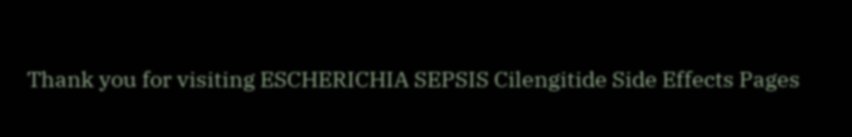Thank you for visiting ESCHERICHIA SEPSIS Cilengitide Side Effects Pages